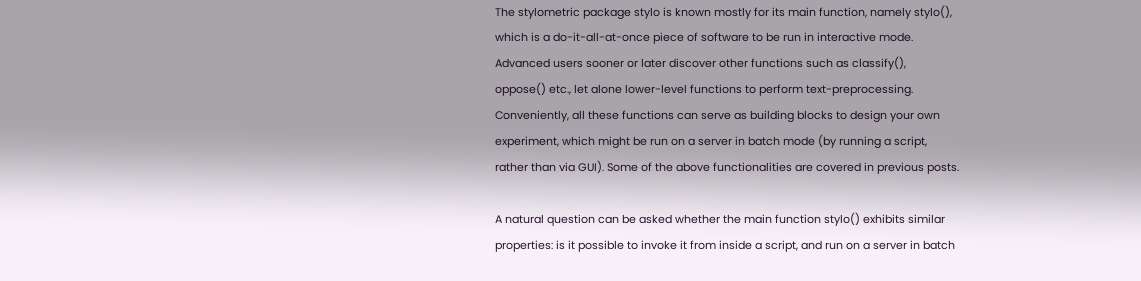The stylometric package stylo is known mostly for its main function, namely stylo(), which is a do-it-all-at-once piece of software to be run in interactive mode. Advanced users sooner or later discover other functions such as classify(), oppose() etc., let alone lower-level functions to perform text-preprocessing. Conveniently, all these functions can serve as building blocks to design your own experiment, which might be run on a server in batch mode (by running a script, rather than via GUI). Some of the above functionalities are covered in previous posts.

A natural question can be asked whether the main function stylo() exhibits similar properties: is it possible to invoke it from inside a script, and run on a server in batch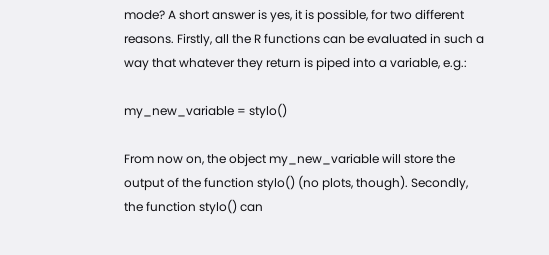mode? A short answer is yes, it is possible, for two different reasons. Firstly, all the R functions can be evaluated in such a way that whatever they return is piped into a variable, e.g.:

my_new_variable = stylo()

From now on, the object my_new_variable will store the output of the function stylo() (no plots, though). Secondly, the function stylo() can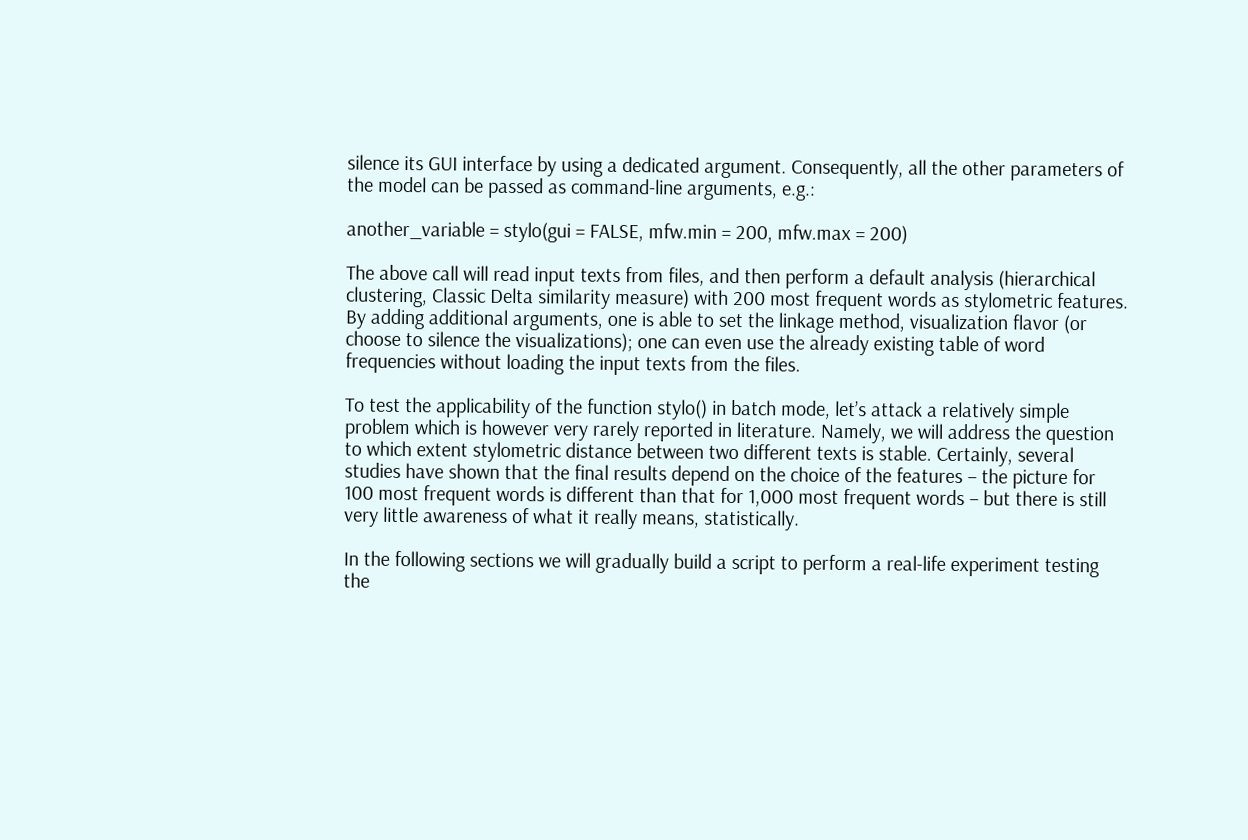silence its GUI interface by using a dedicated argument. Consequently, all the other parameters of the model can be passed as command-line arguments, e.g.:

another_variable = stylo(gui = FALSE, mfw.min = 200, mfw.max = 200)

The above call will read input texts from files, and then perform a default analysis (hierarchical clustering, Classic Delta similarity measure) with 200 most frequent words as stylometric features. By adding additional arguments, one is able to set the linkage method, visualization flavor (or choose to silence the visualizations); one can even use the already existing table of word frequencies without loading the input texts from the files.

To test the applicability of the function stylo() in batch mode, let’s attack a relatively simple problem which is however very rarely reported in literature. Namely, we will address the question to which extent stylometric distance between two different texts is stable. Certainly, several studies have shown that the final results depend on the choice of the features – the picture for 100 most frequent words is different than that for 1,000 most frequent words – but there is still very little awareness of what it really means, statistically.

In the following sections we will gradually build a script to perform a real-life experiment testing the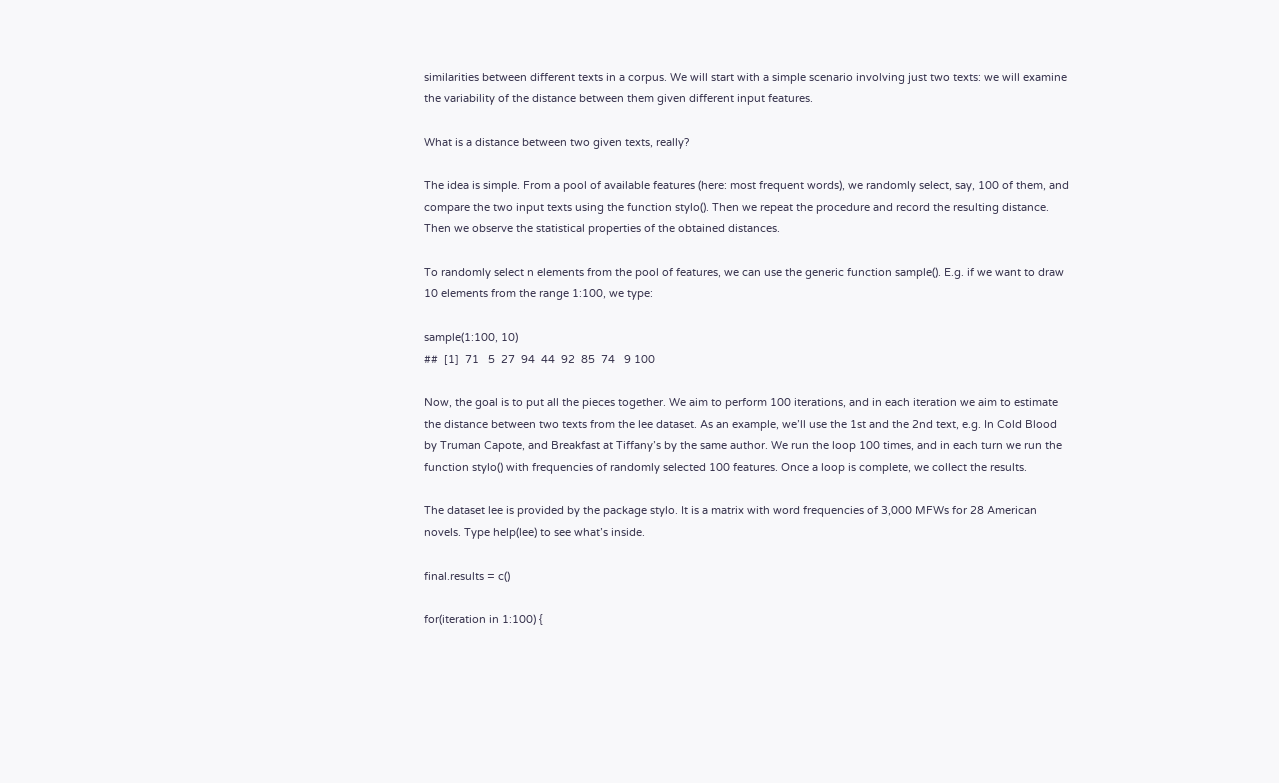similarities between different texts in a corpus. We will start with a simple scenario involving just two texts: we will examine the variability of the distance between them given different input features.

What is a distance between two given texts, really?

The idea is simple. From a pool of available features (here: most frequent words), we randomly select, say, 100 of them, and compare the two input texts using the function stylo(). Then we repeat the procedure and record the resulting distance. Then we observe the statistical properties of the obtained distances.

To randomly select n elements from the pool of features, we can use the generic function sample(). E.g. if we want to draw 10 elements from the range 1:100, we type:

sample(1:100, 10)
##  [1]  71   5  27  94  44  92  85  74   9 100

Now, the goal is to put all the pieces together. We aim to perform 100 iterations, and in each iteration we aim to estimate the distance between two texts from the lee dataset. As an example, we’ll use the 1st and the 2nd text, e.g. In Cold Blood by Truman Capote, and Breakfast at Tiffany’s by the same author. We run the loop 100 times, and in each turn we run the function stylo() with frequencies of randomly selected 100 features. Once a loop is complete, we collect the results.

The dataset lee is provided by the package stylo. It is a matrix with word frequencies of 3,000 MFWs for 28 American novels. Type help(lee) to see what’s inside.

final.results = c()

for(iteration in 1:100) {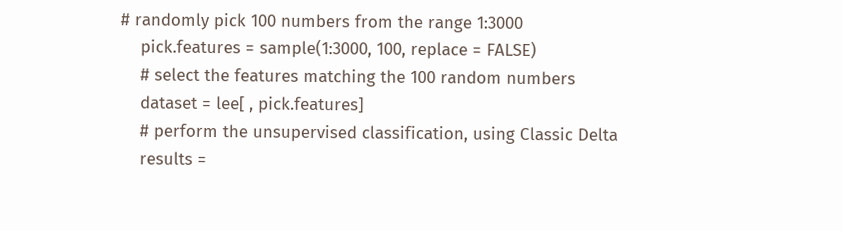# randomly pick 100 numbers from the range 1:3000
    pick.features = sample(1:3000, 100, replace = FALSE)
    # select the features matching the 100 random numbers
    dataset = lee[ , pick.features]
    # perform the unsupervised classification, using Classic Delta
    results =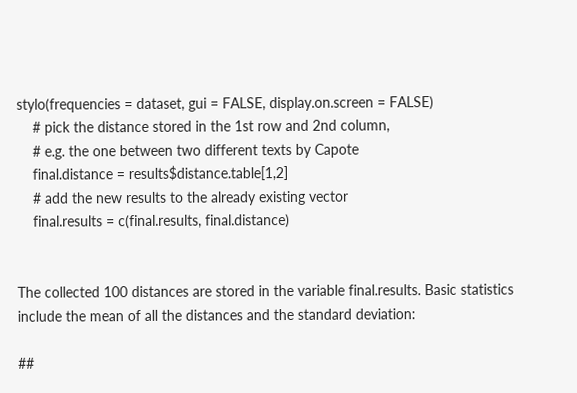stylo(frequencies = dataset, gui = FALSE, display.on.screen = FALSE)
    # pick the distance stored in the 1st row and 2nd column,
    # e.g. the one between two different texts by Capote
    final.distance = results$distance.table[1,2]
    # add the new results to the already existing vector
    final.results = c(final.results, final.distance)


The collected 100 distances are stored in the variable final.results. Basic statistics include the mean of all the distances and the standard deviation:

##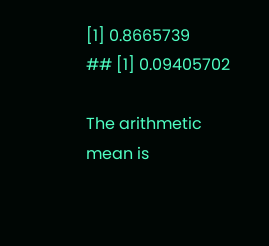[1] 0.8665739
## [1] 0.09405702

The arithmetic mean is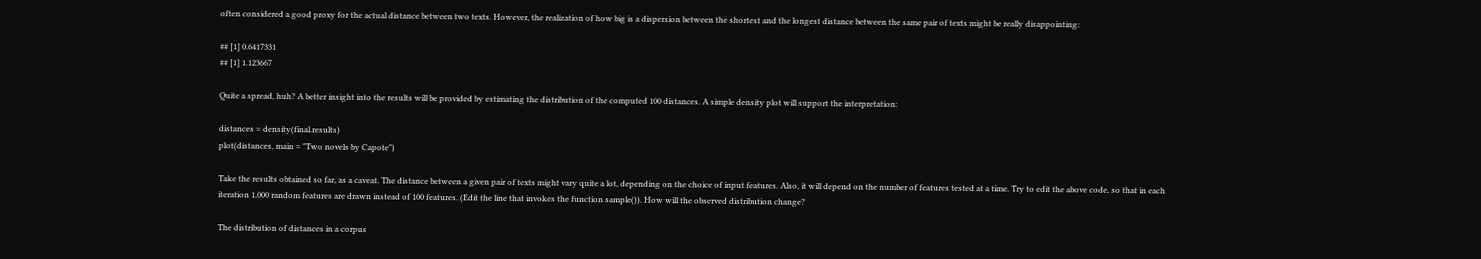often considered a good proxy for the actual distance between two texts. However, the realization of how big is a dispersion between the shortest and the longest distance between the same pair of texts might be really disappointing:

## [1] 0.6417331
## [1] 1.123667

Quite a spread, huh? A better insight into the results will be provided by estimating the distribution of the computed 100 distances. A simple density plot will support the interpretation:

distances = density(final.results)
plot(distances, main = "Two novels by Capote")

Take the results obtained so far, as a caveat. The distance between a given pair of texts might vary quite a lot, depending on the choice of input features. Also, it will depend on the number of features tested at a time. Try to edit the above code, so that in each iteration 1,000 random features are drawn instead of 100 features. (Edit the line that invokes the function sample()). How will the observed distribution change?

The distribution of distances in a corpus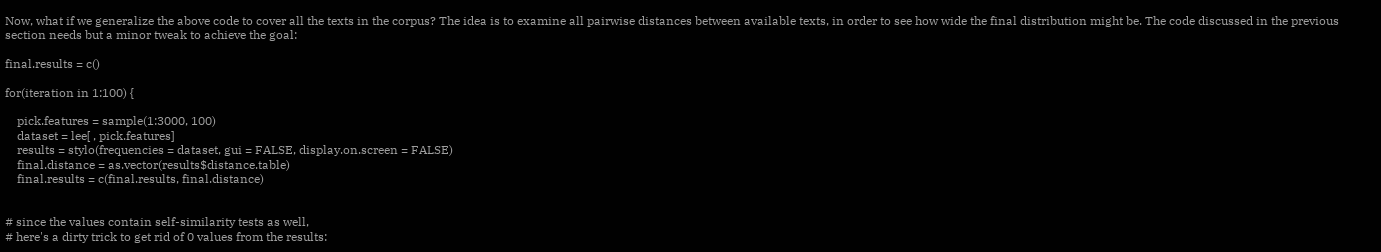Now, what if we generalize the above code to cover all the texts in the corpus? The idea is to examine all pairwise distances between available texts, in order to see how wide the final distribution might be. The code discussed in the previous section needs but a minor tweak to achieve the goal:

final.results = c()

for(iteration in 1:100) {

    pick.features = sample(1:3000, 100)
    dataset = lee[ , pick.features]
    results = stylo(frequencies = dataset, gui = FALSE, display.on.screen = FALSE)
    final.distance = as.vector(results$distance.table)
    final.results = c(final.results, final.distance)


# since the values contain self-similarity tests as well,
# here's a dirty trick to get rid of 0 values from the results: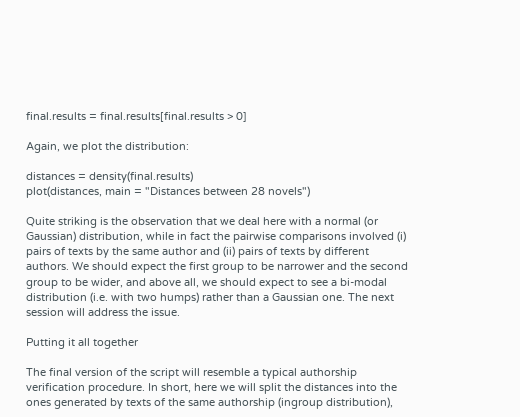final.results = final.results[final.results > 0]

Again, we plot the distribution:

distances = density(final.results)
plot(distances, main = "Distances between 28 novels")

Quite striking is the observation that we deal here with a normal (or Gaussian) distribution, while in fact the pairwise comparisons involved (i) pairs of texts by the same author and (ii) pairs of texts by different authors. We should expect the first group to be narrower and the second group to be wider, and above all, we should expect to see a bi-modal distribution (i.e. with two humps) rather than a Gaussian one. The next session will address the issue.

Putting it all together

The final version of the script will resemble a typical authorship verification procedure. In short, here we will split the distances into the ones generated by texts of the same authorship (ingroup distribution),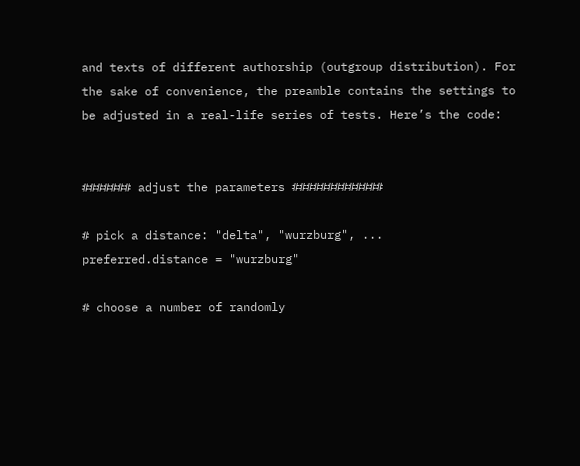and texts of different authorship (outgroup distribution). For the sake of convenience, the preamble contains the settings to be adjusted in a real-life series of tests. Here’s the code:


####### adjust the parameters #############

# pick a distance: "delta", "wurzburg", ...
preferred.distance = "wurzburg"

# choose a number of randomly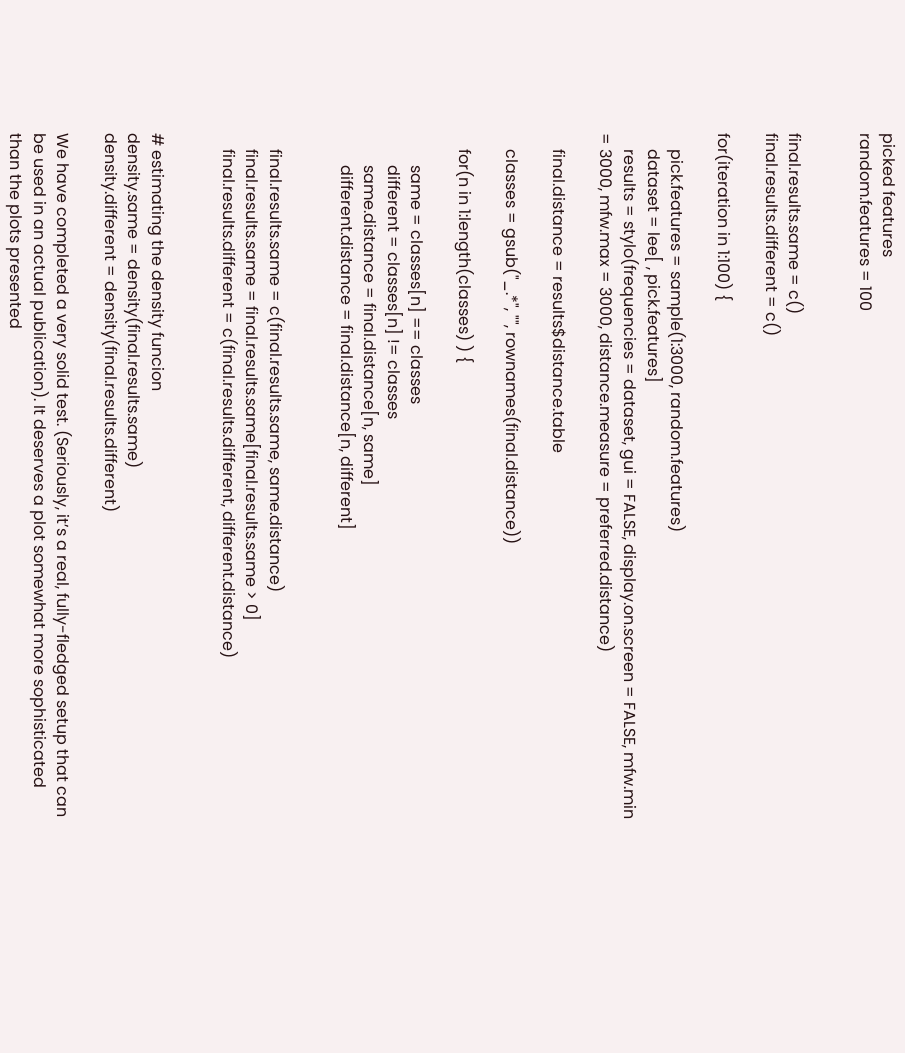picked features
random.features = 100


final.results.same = c()
final.results.different = c()

for(iteration in 1:100) {

    pick.features = sample(1:3000, random.features)
    dataset = lee[ , pick.features]
    results = stylo(frequencies = dataset, gui = FALSE, display.on.screen = FALSE, mfw.min = 3000, mfw.max = 3000, distance.measure = preferred.distance)

    final.distance = results$distance.table

    classes = gsub("_.*", "", rownames(final.distance))

    for(n in 1:length(classes) ) {

        same = classes[n] == classes
        different = classes[n] != classes
        same.distance = final.distance[n, same]
        different.distance = final.distance[n, different]


    final.results.same = c(final.results.same, same.distance)
    final.results.same = final.results.same[final.results.same > 0]
    final.results.different = c(final.results.different, different.distance)


# estimating the density funcion
density.same = density(final.results.same)
density.different = density(final.results.different)

We have completed a very solid test. (Seriously, it’s a real, fully-fledged setup that can be used in an actual publication). It deserves a plot somewhat more sophisticated than the plots presented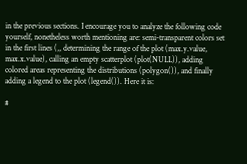in the previous sections. I encourage you to analyze the following code yourself, nonetheless worth mentioning are: semi-transparent colors set in the first lines (,, determining the range of the plot (max.y.value, max.x.value), calling an empty scatterplot (plot(NULL)), adding colored areas representing the distributions (polygon()), and finally adding a legend to the plot (legend()). Here it is:

#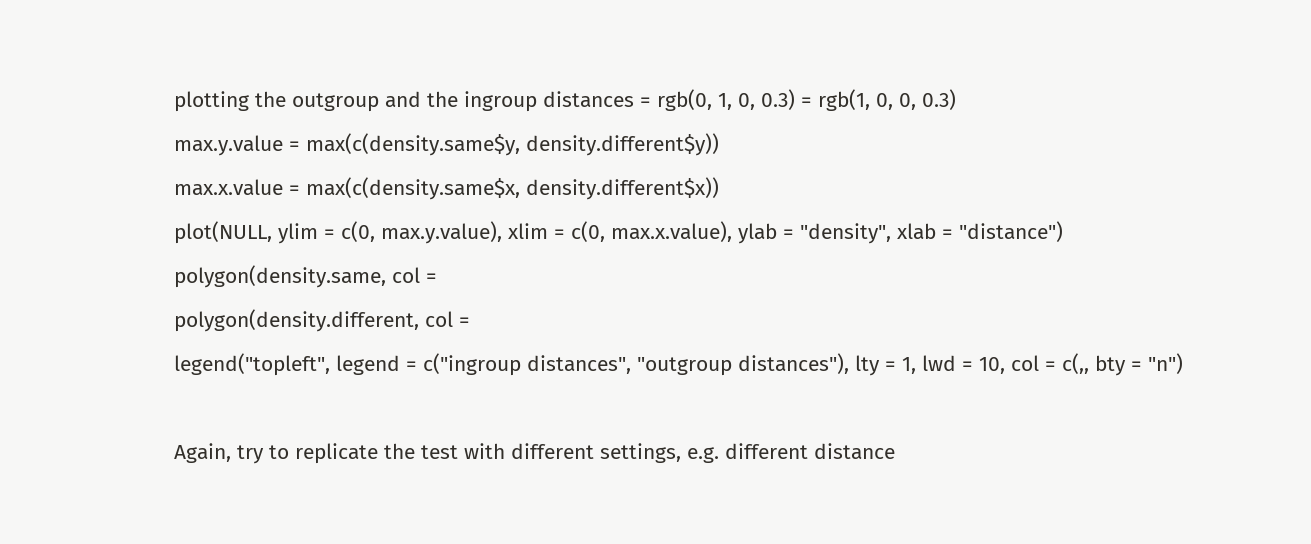plotting the outgroup and the ingroup distances = rgb(0, 1, 0, 0.3) = rgb(1, 0, 0, 0.3)
max.y.value = max(c(density.same$y, density.different$y))
max.x.value = max(c(density.same$x, density.different$x))
plot(NULL, ylim = c(0, max.y.value), xlim = c(0, max.x.value), ylab = "density", xlab = "distance")
polygon(density.same, col =
polygon(density.different, col =
legend("topleft", legend = c("ingroup distances", "outgroup distances"), lty = 1, lwd = 10, col = c(,, bty = "n")

Again, try to replicate the test with different settings, e.g. different distance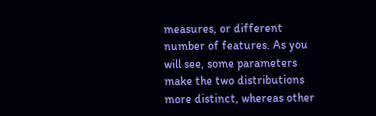measures, or different number of features. As you will see, some parameters make the two distributions more distinct, whereas other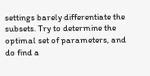settings barely differentiate the subsets. Try to determine the optimal set of parameters, and do find a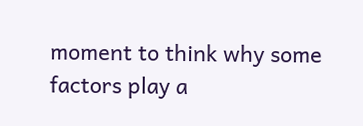moment to think why some factors play a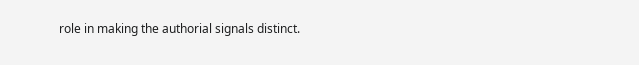role in making the authorial signals distinct.